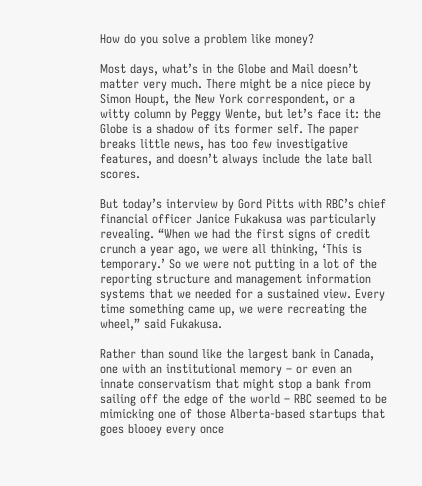How do you solve a problem like money?

Most days, what’s in the Globe and Mail doesn’t matter very much. There might be a nice piece by Simon Houpt, the New York correspondent, or a witty column by Peggy Wente, but let’s face it: the Globe is a shadow of its former self. The paper breaks little news, has too few investigative features, and doesn’t always include the late ball scores.

But today’s interview by Gord Pitts with RBC’s chief financial officer Janice Fukakusa was particularly revealing. “When we had the first signs of credit crunch a year ago, we were all thinking, ‘This is temporary.’ So we were not putting in a lot of the reporting structure and management information systems that we needed for a sustained view. Every time something came up, we were recreating the wheel,” said Fukakusa.

Rather than sound like the largest bank in Canada, one with an institutional memory – or even an innate conservatism that might stop a bank from sailing off the edge of the world – RBC seemed to be mimicking one of those Alberta-based startups that goes blooey every once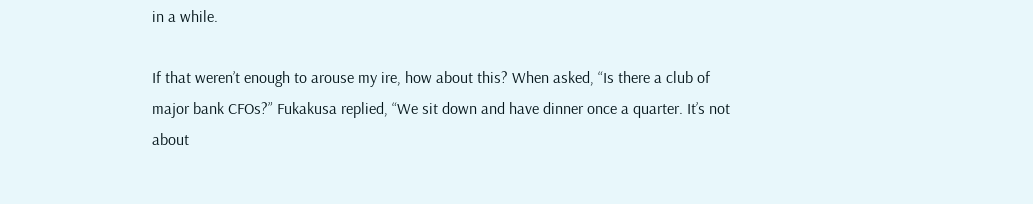in a while.

If that weren’t enough to arouse my ire, how about this? When asked, “Is there a club of major bank CFOs?” Fukakusa replied, “We sit down and have dinner once a quarter. It’s not about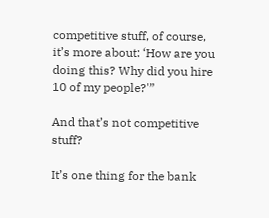competitive stuff, of course, it’s more about: ‘How are you doing this? Why did you hire 10 of my people?'”

And that’s not competitive stuff?

It’s one thing for the bank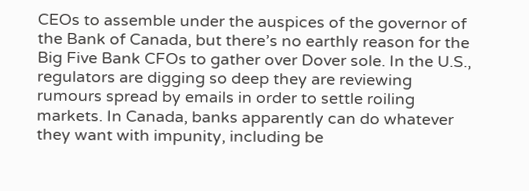CEOs to assemble under the auspices of the governor of the Bank of Canada, but there’s no earthly reason for the Big Five Bank CFOs to gather over Dover sole. In the U.S., regulators are digging so deep they are reviewing rumours spread by emails in order to settle roiling markets. In Canada, banks apparently can do whatever they want with impunity, including be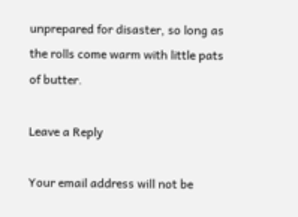unprepared for disaster, so long as the rolls come warm with little pats of butter.

Leave a Reply

Your email address will not be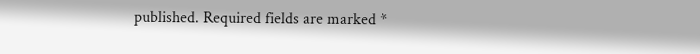published. Required fields are marked *